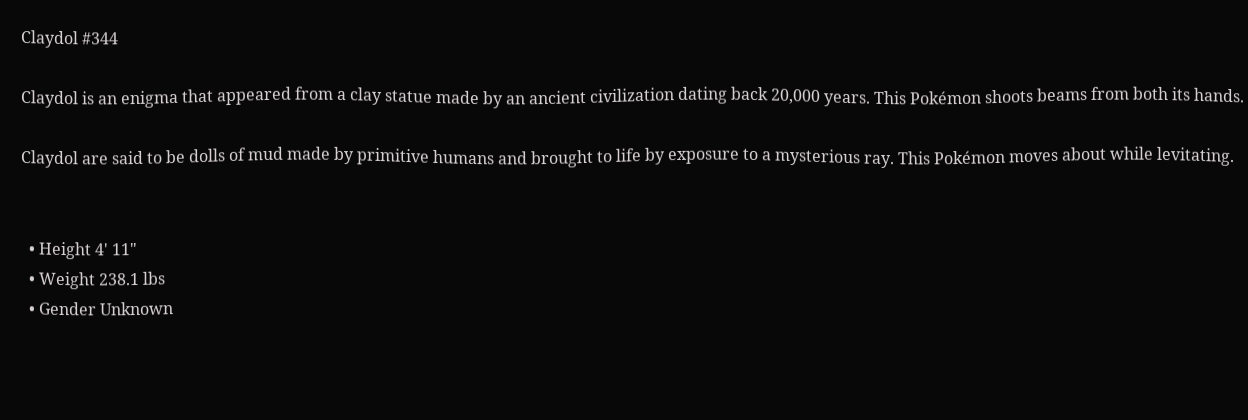Claydol #344

Claydol is an enigma that appeared from a clay statue made by an ancient civilization dating back 20,000 years. This Pokémon shoots beams from both its hands.

Claydol are said to be dolls of mud made by primitive humans and brought to life by exposure to a mysterious ray. This Pokémon moves about while levitating.


  • Height 4' 11"
  • Weight 238.1 lbs
  • Gender Unknown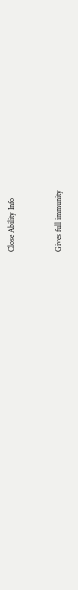Close Ability Info


Gives full immunity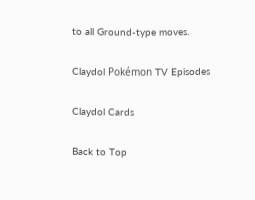to all Ground-type moves.

Claydol Pokémon TV Episodes

Claydol Cards

Back to Top